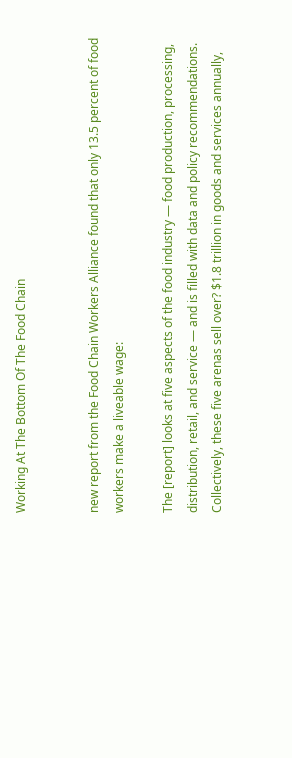Working At The Bottom Of The Food Chain


new report from the Food Chain Workers Alliance found that only 13.5 percent of food workers make a liveable wage:

The [report] looks at five aspects of the food industry — food production, processing, distribution, retail, and service — and is filled with data and policy recommendations. Collectively, these five arenas sell over? $1.8 trillion in goods and services annually,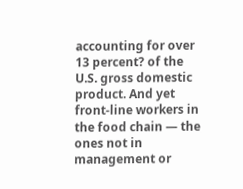accounting for over 13 percent? of the U.S. gross domestic product. And yet front-line workers in the food chain — the ones not in management or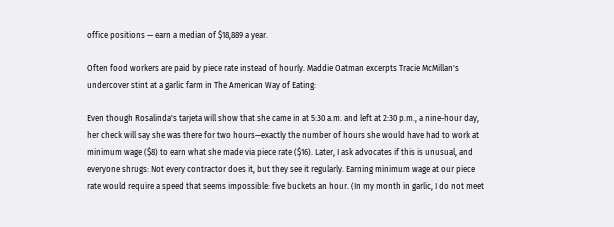office positions — earn a median of $18,889 a year.

Often food workers are paid by piece rate instead of hourly. Maddie Oatman excerpts Tracie McMillan's undercover stint at a garlic farm in The American Way of Eating:

Even though Rosalinda's tarjeta will show that she came in at 5:30 a.m. and left at 2:30 p.m., a nine-hour day, her check will say she was there for two hours—exactly the number of hours she would have had to work at minimum wage ($8) to earn what she made via piece rate ($16). Later, I ask advocates if this is unusual, and everyone shrugs: Not every contractor does it, but they see it regularly. Earning minimum wage at our piece rate would require a speed that seems impossible: five buckets an hour. (In my month in garlic, I do not meet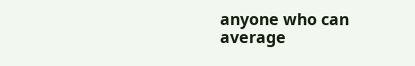anyone who can average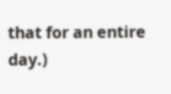that for an entire day.)